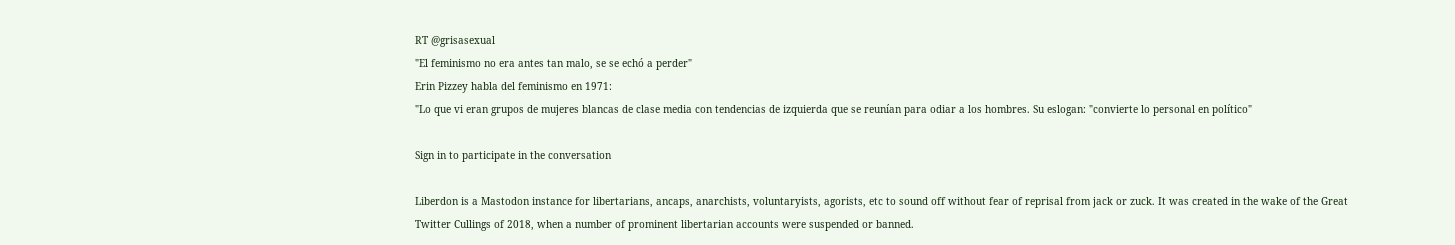RT @grisasexual
"El feminismo no era antes tan malo, se se echó a perder"
Erin Pizzey habla del feminismo en 1971:
"Lo que vi eran grupos de mujeres blancas de clase media con tendencias de izquierda que se reunían para odiar a los hombres. Su eslogan: "convierte lo personal en político"

Sign in to participate in the conversation

Liberdon is a Mastodon instance for libertarians, ancaps, anarchists, voluntaryists, agorists, etc to sound off without fear of reprisal from jack or zuck. It was created in the wake of the Great Twitter Cullings of 2018, when a number of prominent libertarian accounts were suspended or banned.